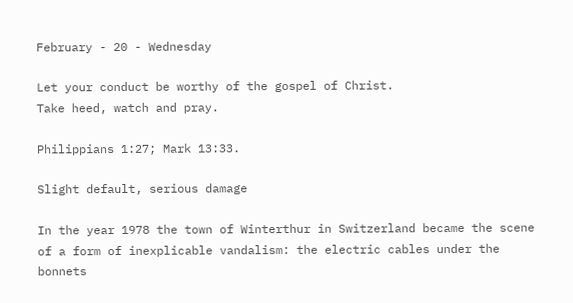February - 20 - Wednesday

Let your conduct be worthy of the gospel of Christ.
Take heed, watch and pray.

Philippians 1:27; Mark 13:33.

Slight default, serious damage

In the year 1978 the town of Winterthur in Switzerland became the scene of a form of inexplicable vandalism: the electric cables under the bonnets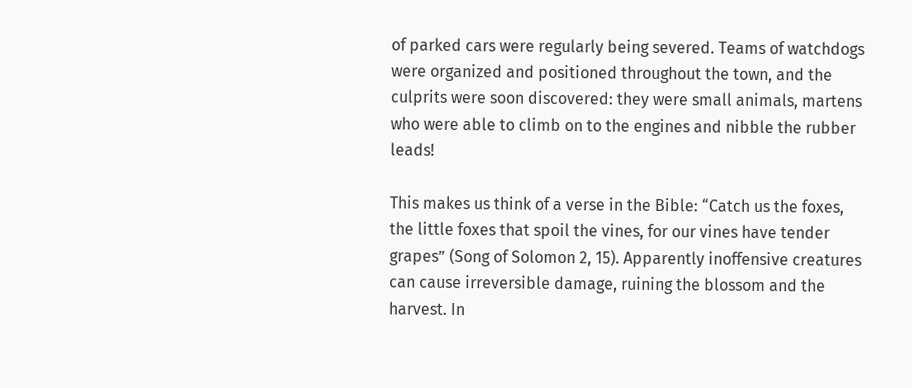of parked cars were regularly being severed. Teams of watchdogs were organized and positioned throughout the town, and the culprits were soon discovered: they were small animals, martens who were able to climb on to the engines and nibble the rubber leads!

This makes us think of a verse in the Bible: “Catch us the foxes, the little foxes that spoil the vines, for our vines have tender grapes” (Song of Solomon 2, 15). Apparently inoffensive creatures can cause irreversible damage, ruining the blossom and the harvest. In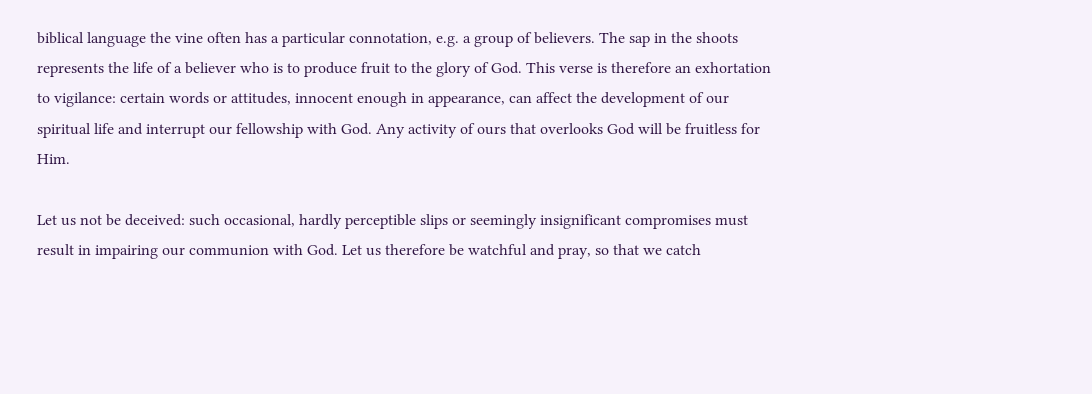biblical language the vine often has a particular connotation, e.g. a group of believers. The sap in the shoots represents the life of a believer who is to produce fruit to the glory of God. This verse is therefore an exhortation to vigilance: certain words or attitudes, innocent enough in appearance, can affect the development of our spiritual life and interrupt our fellowship with God. Any activity of ours that overlooks God will be fruitless for Him.

Let us not be deceived: such occasional, hardly perceptible slips or seemingly insignificant compromises must result in impairing our communion with God. Let us therefore be watchful and pray, so that we catch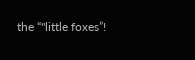the “"little foxes”!